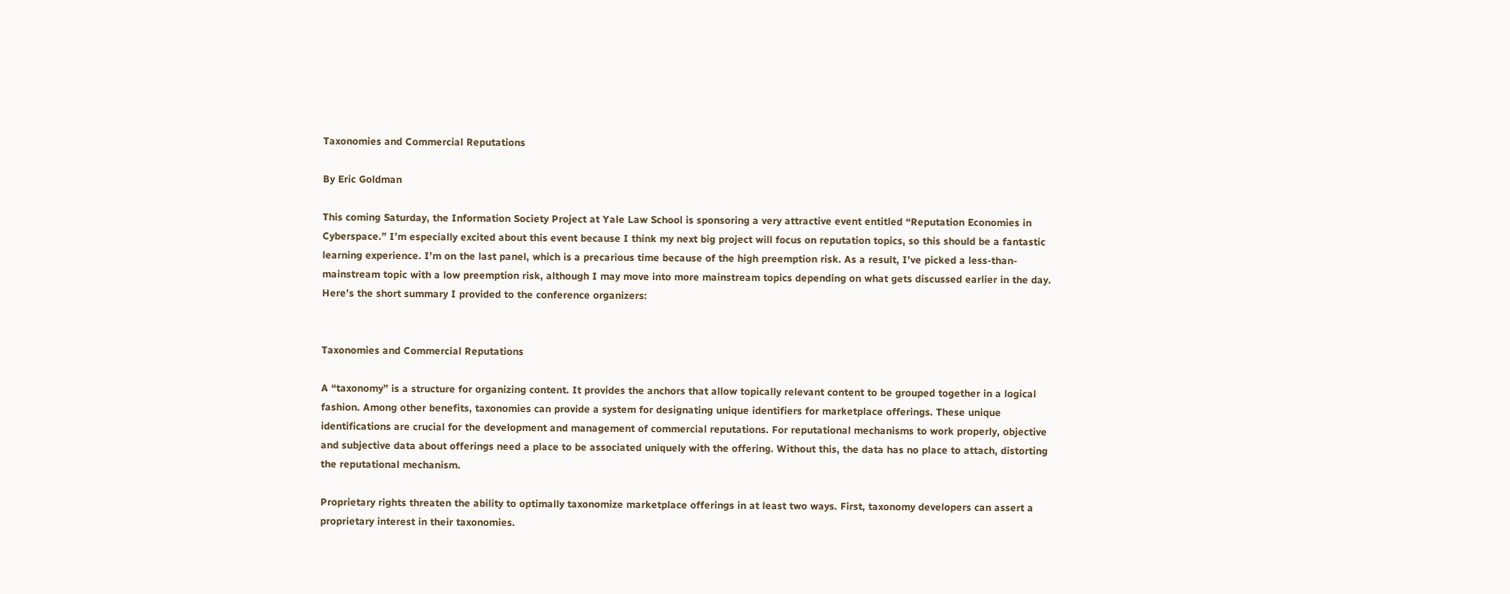Taxonomies and Commercial Reputations

By Eric Goldman

This coming Saturday, the Information Society Project at Yale Law School is sponsoring a very attractive event entitled “Reputation Economies in Cyberspace.” I’m especially excited about this event because I think my next big project will focus on reputation topics, so this should be a fantastic learning experience. I’m on the last panel, which is a precarious time because of the high preemption risk. As a result, I’ve picked a less-than-mainstream topic with a low preemption risk, although I may move into more mainstream topics depending on what gets discussed earlier in the day. Here’s the short summary I provided to the conference organizers:


Taxonomies and Commercial Reputations

A “taxonomy” is a structure for organizing content. It provides the anchors that allow topically relevant content to be grouped together in a logical fashion. Among other benefits, taxonomies can provide a system for designating unique identifiers for marketplace offerings. These unique identifications are crucial for the development and management of commercial reputations. For reputational mechanisms to work properly, objective and subjective data about offerings need a place to be associated uniquely with the offering. Without this, the data has no place to attach, distorting the reputational mechanism.

Proprietary rights threaten the ability to optimally taxonomize marketplace offerings in at least two ways. First, taxonomy developers can assert a proprietary interest in their taxonomies.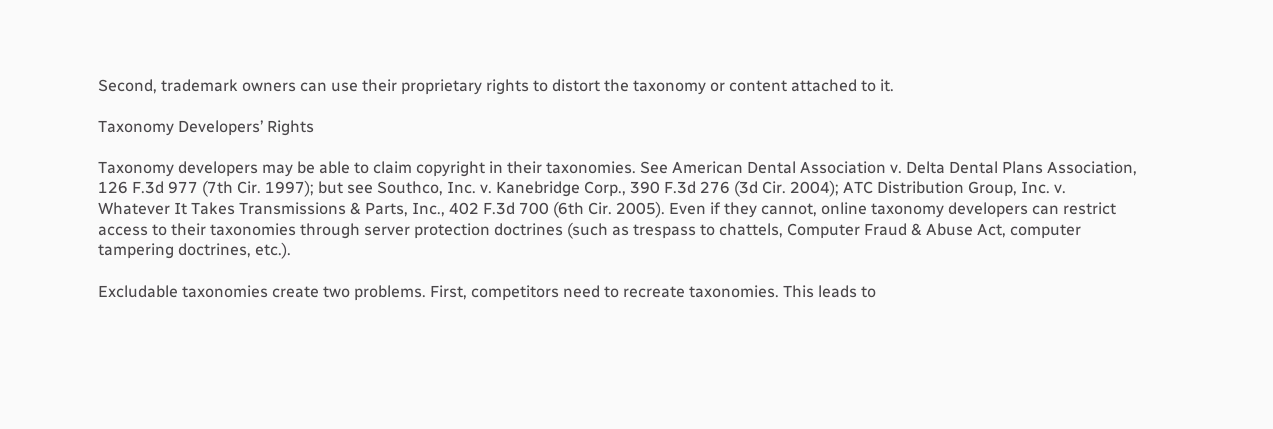Second, trademark owners can use their proprietary rights to distort the taxonomy or content attached to it.

Taxonomy Developers’ Rights

Taxonomy developers may be able to claim copyright in their taxonomies. See American Dental Association v. Delta Dental Plans Association, 126 F.3d 977 (7th Cir. 1997); but see Southco, Inc. v. Kanebridge Corp., 390 F.3d 276 (3d Cir. 2004); ATC Distribution Group, Inc. v. Whatever It Takes Transmissions & Parts, Inc., 402 F.3d 700 (6th Cir. 2005). Even if they cannot, online taxonomy developers can restrict access to their taxonomies through server protection doctrines (such as trespass to chattels, Computer Fraud & Abuse Act, computer tampering doctrines, etc.).

Excludable taxonomies create two problems. First, competitors need to recreate taxonomies. This leads to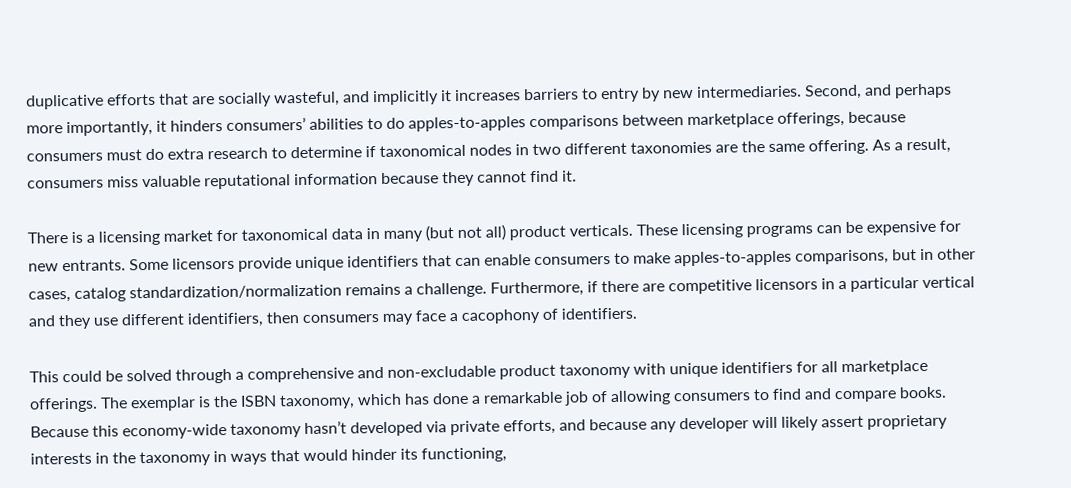duplicative efforts that are socially wasteful, and implicitly it increases barriers to entry by new intermediaries. Second, and perhaps more importantly, it hinders consumers’ abilities to do apples-to-apples comparisons between marketplace offerings, because consumers must do extra research to determine if taxonomical nodes in two different taxonomies are the same offering. As a result, consumers miss valuable reputational information because they cannot find it.

There is a licensing market for taxonomical data in many (but not all) product verticals. These licensing programs can be expensive for new entrants. Some licensors provide unique identifiers that can enable consumers to make apples-to-apples comparisons, but in other cases, catalog standardization/normalization remains a challenge. Furthermore, if there are competitive licensors in a particular vertical and they use different identifiers, then consumers may face a cacophony of identifiers.

This could be solved through a comprehensive and non-excludable product taxonomy with unique identifiers for all marketplace offerings. The exemplar is the ISBN taxonomy, which has done a remarkable job of allowing consumers to find and compare books. Because this economy-wide taxonomy hasn’t developed via private efforts, and because any developer will likely assert proprietary interests in the taxonomy in ways that would hinder its functioning,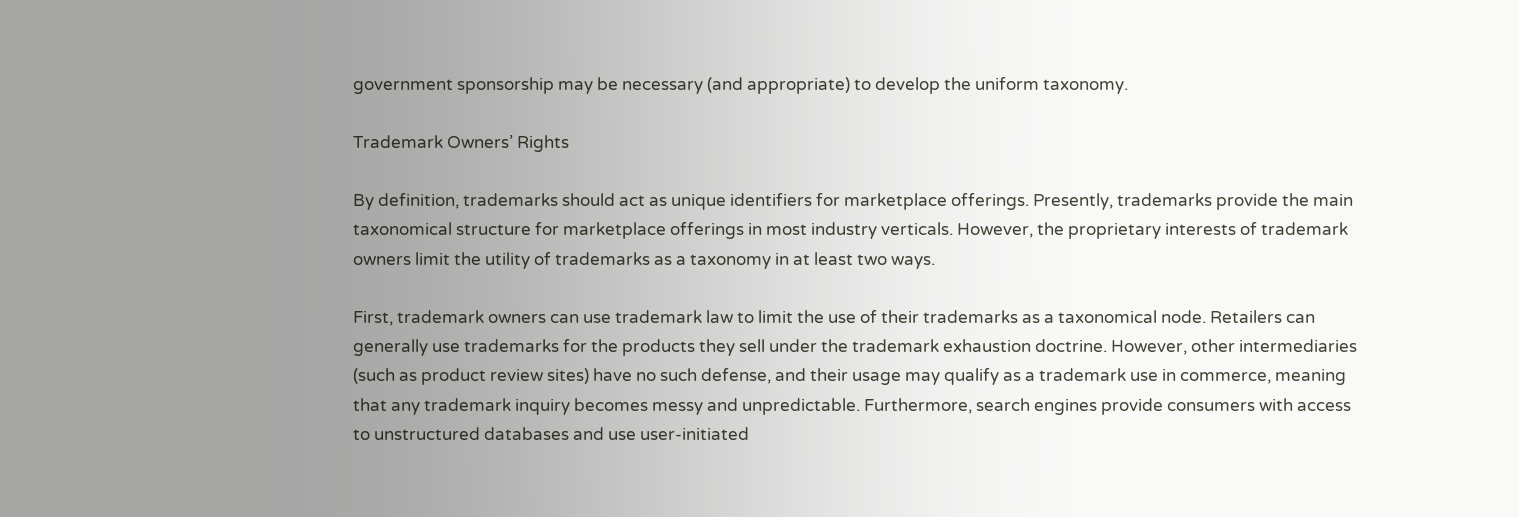government sponsorship may be necessary (and appropriate) to develop the uniform taxonomy.

Trademark Owners’ Rights

By definition, trademarks should act as unique identifiers for marketplace offerings. Presently, trademarks provide the main taxonomical structure for marketplace offerings in most industry verticals. However, the proprietary interests of trademark owners limit the utility of trademarks as a taxonomy in at least two ways.

First, trademark owners can use trademark law to limit the use of their trademarks as a taxonomical node. Retailers can generally use trademarks for the products they sell under the trademark exhaustion doctrine. However, other intermediaries (such as product review sites) have no such defense, and their usage may qualify as a trademark use in commerce, meaning that any trademark inquiry becomes messy and unpredictable. Furthermore, search engines provide consumers with access to unstructured databases and use user-initiated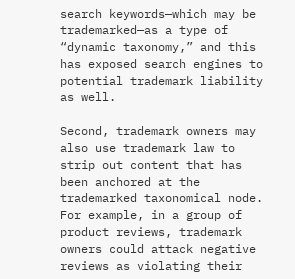search keywords—which may be trademarked—as a type of “dynamic taxonomy,” and this has exposed search engines to potential trademark liability as well.

Second, trademark owners may also use trademark law to strip out content that has been anchored at the trademarked taxonomical node. For example, in a group of product reviews, trademark owners could attack negative reviews as violating their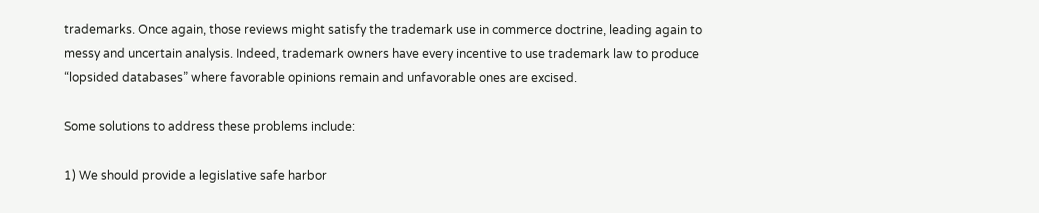trademarks. Once again, those reviews might satisfy the trademark use in commerce doctrine, leading again to messy and uncertain analysis. Indeed, trademark owners have every incentive to use trademark law to produce “lopsided databases” where favorable opinions remain and unfavorable ones are excised.

Some solutions to address these problems include:

1) We should provide a legislative safe harbor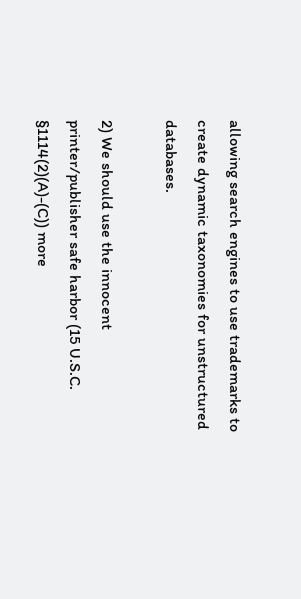allowing search engines to use trademarks to create dynamic taxonomies for unstructured databases.

2) We should use the innocent printer/publisher safe harbor (15 U.S.C. §1114(2)(A)-(C)) more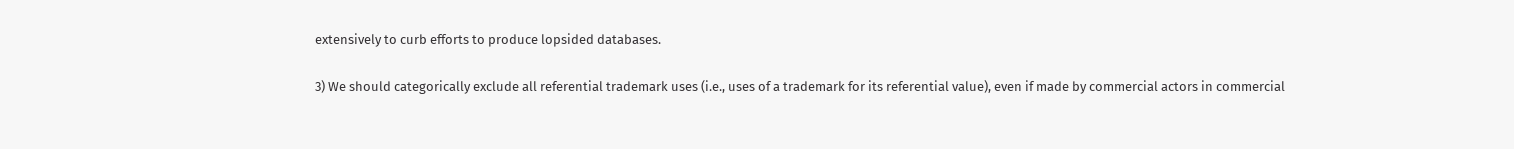extensively to curb efforts to produce lopsided databases.

3) We should categorically exclude all referential trademark uses (i.e., uses of a trademark for its referential value), even if made by commercial actors in commercial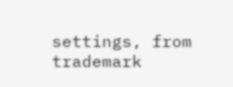settings, from trademark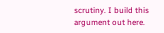scrutiny. I build this argument out here.